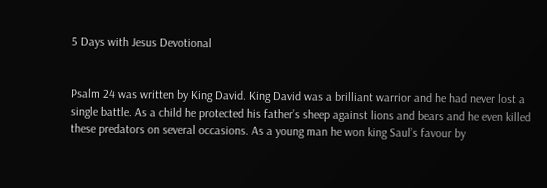5 Days with Jesus Devotional


Psalm 24 was written by King David. King David was a brilliant warrior and he had never lost a single battle. As a child he protected his father’s sheep against lions and bears and he even killed these predators on several occasions. As a young man he won king Saul’s favour by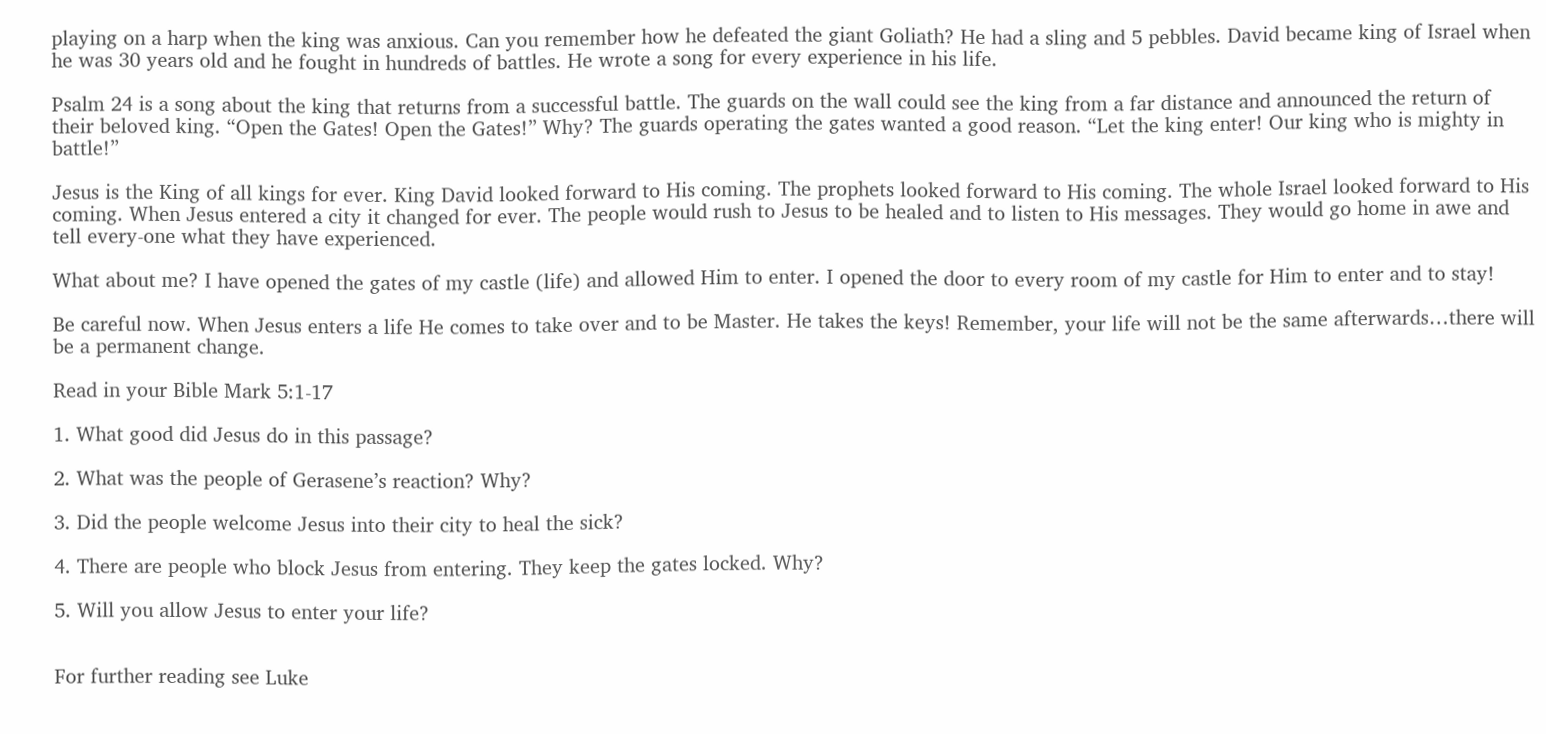playing on a harp when the king was anxious. Can you remember how he defeated the giant Goliath? He had a sling and 5 pebbles. David became king of Israel when he was 30 years old and he fought in hundreds of battles. He wrote a song for every experience in his life.

Psalm 24 is a song about the king that returns from a successful battle. The guards on the wall could see the king from a far distance and announced the return of their beloved king. “Open the Gates! Open the Gates!” Why? The guards operating the gates wanted a good reason. “Let the king enter! Our king who is mighty in battle!”

Jesus is the King of all kings for ever. King David looked forward to His coming. The prophets looked forward to His coming. The whole Israel looked forward to His coming. When Jesus entered a city it changed for ever. The people would rush to Jesus to be healed and to listen to His messages. They would go home in awe and tell every-one what they have experienced.

What about me? I have opened the gates of my castle (life) and allowed Him to enter. I opened the door to every room of my castle for Him to enter and to stay!

Be careful now. When Jesus enters a life He comes to take over and to be Master. He takes the keys! Remember, your life will not be the same afterwards…there will be a permanent change.

Read in your Bible Mark 5:1-17

1. What good did Jesus do in this passage?

2. What was the people of Gerasene’s reaction? Why?

3. Did the people welcome Jesus into their city to heal the sick?

4. There are people who block Jesus from entering. They keep the gates locked. Why?

5. Will you allow Jesus to enter your life?


For further reading see Luke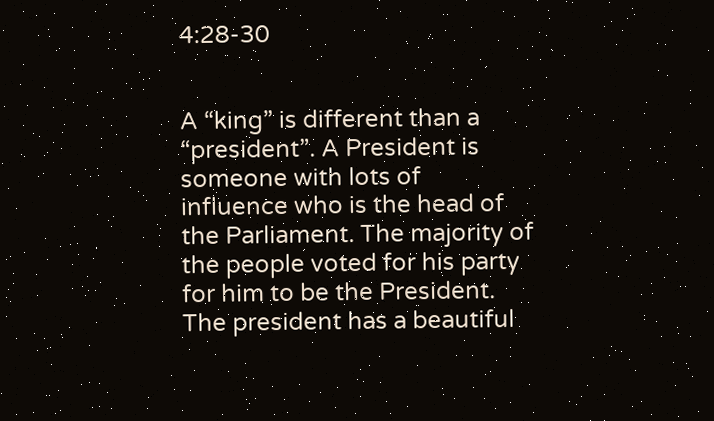4:28-30


A “king” is different than a “president”. A President is someone with lots of influence who is the head of the Parliament. The majority of the people voted for his party for him to be the President. The president has a beautiful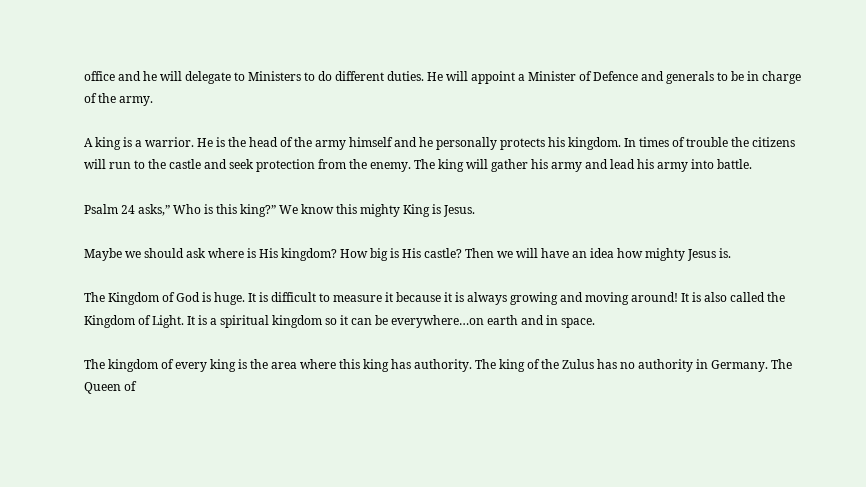office and he will delegate to Ministers to do different duties. He will appoint a Minister of Defence and generals to be in charge of the army.

A king is a warrior. He is the head of the army himself and he personally protects his kingdom. In times of trouble the citizens will run to the castle and seek protection from the enemy. The king will gather his army and lead his army into battle.

Psalm 24 asks,” Who is this king?” We know this mighty King is Jesus.

Maybe we should ask where is His kingdom? How big is His castle? Then we will have an idea how mighty Jesus is.

The Kingdom of God is huge. It is difficult to measure it because it is always growing and moving around! It is also called the Kingdom of Light. It is a spiritual kingdom so it can be everywhere…on earth and in space.

The kingdom of every king is the area where this king has authority. The king of the Zulus has no authority in Germany. The Queen of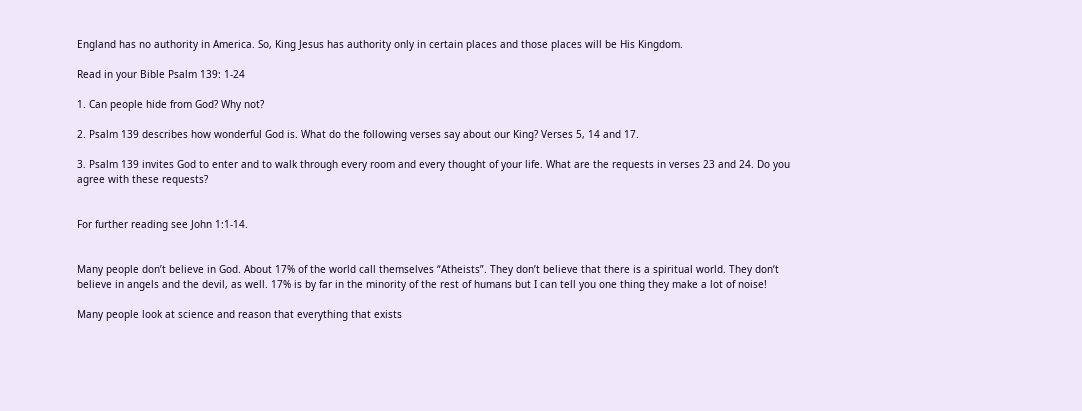England has no authority in America. So, King Jesus has authority only in certain places and those places will be His Kingdom.

Read in your Bible Psalm 139: 1-24

1. Can people hide from God? Why not?

2. Psalm 139 describes how wonderful God is. What do the following verses say about our King? Verses 5, 14 and 17.

3. Psalm 139 invites God to enter and to walk through every room and every thought of your life. What are the requests in verses 23 and 24. Do you agree with these requests?


For further reading see John 1:1-14.


Many people don’t believe in God. About 17% of the world call themselves “Atheists”. They don’t believe that there is a spiritual world. They don’t believe in angels and the devil, as well. 17% is by far in the minority of the rest of humans but I can tell you one thing they make a lot of noise!

Many people look at science and reason that everything that exists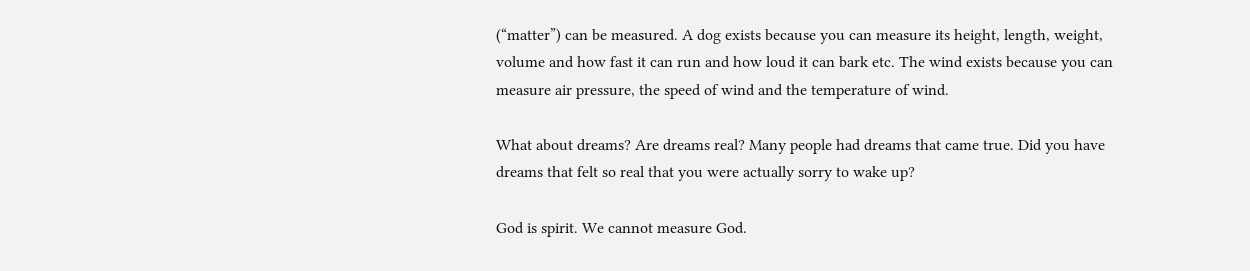(“matter”) can be measured. A dog exists because you can measure its height, length, weight, volume and how fast it can run and how loud it can bark etc. The wind exists because you can measure air pressure, the speed of wind and the temperature of wind.

What about dreams? Are dreams real? Many people had dreams that came true. Did you have dreams that felt so real that you were actually sorry to wake up?

God is spirit. We cannot measure God.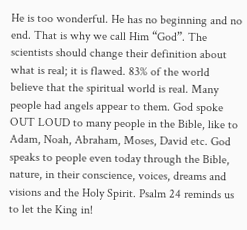He is too wonderful. He has no beginning and no end. That is why we call Him “God”. The scientists should change their definition about what is real; it is flawed. 83% of the world believe that the spiritual world is real. Many people had angels appear to them. God spoke OUT LOUD to many people in the Bible, like to Adam, Noah, Abraham, Moses, David etc. God speaks to people even today through the Bible, nature, in their conscience, voices, dreams and visions and the Holy Spirit. Psalm 24 reminds us to let the King in!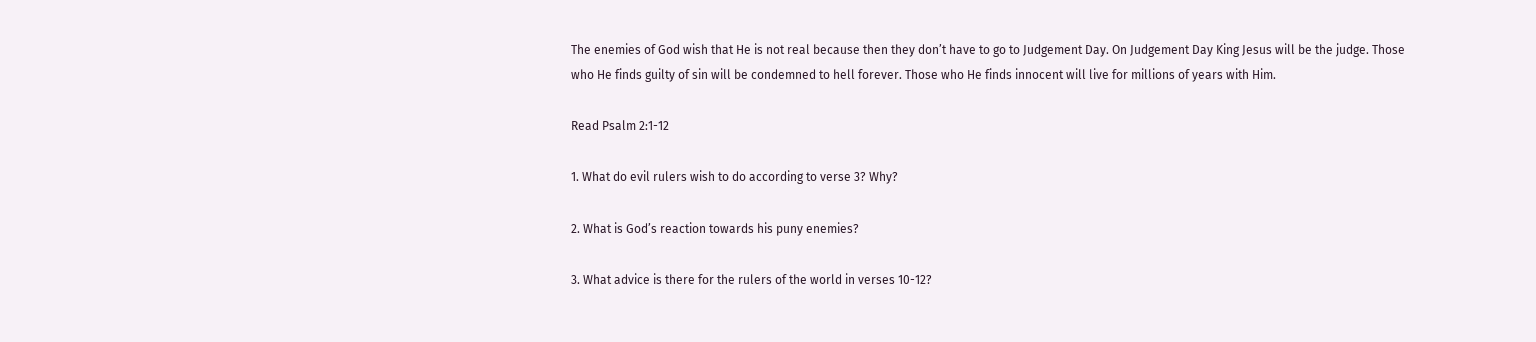The enemies of God wish that He is not real because then they don’t have to go to Judgement Day. On Judgement Day King Jesus will be the judge. Those who He finds guilty of sin will be condemned to hell forever. Those who He finds innocent will live for millions of years with Him.

Read Psalm 2:1-12

1. What do evil rulers wish to do according to verse 3? Why?

2. What is God’s reaction towards his puny enemies?

3. What advice is there for the rulers of the world in verses 10-12?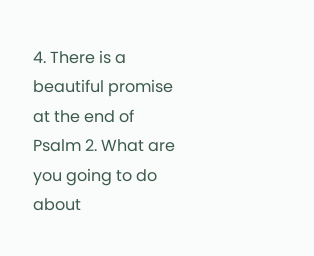4. There is a beautiful promise at the end of Psalm 2. What are you going to do about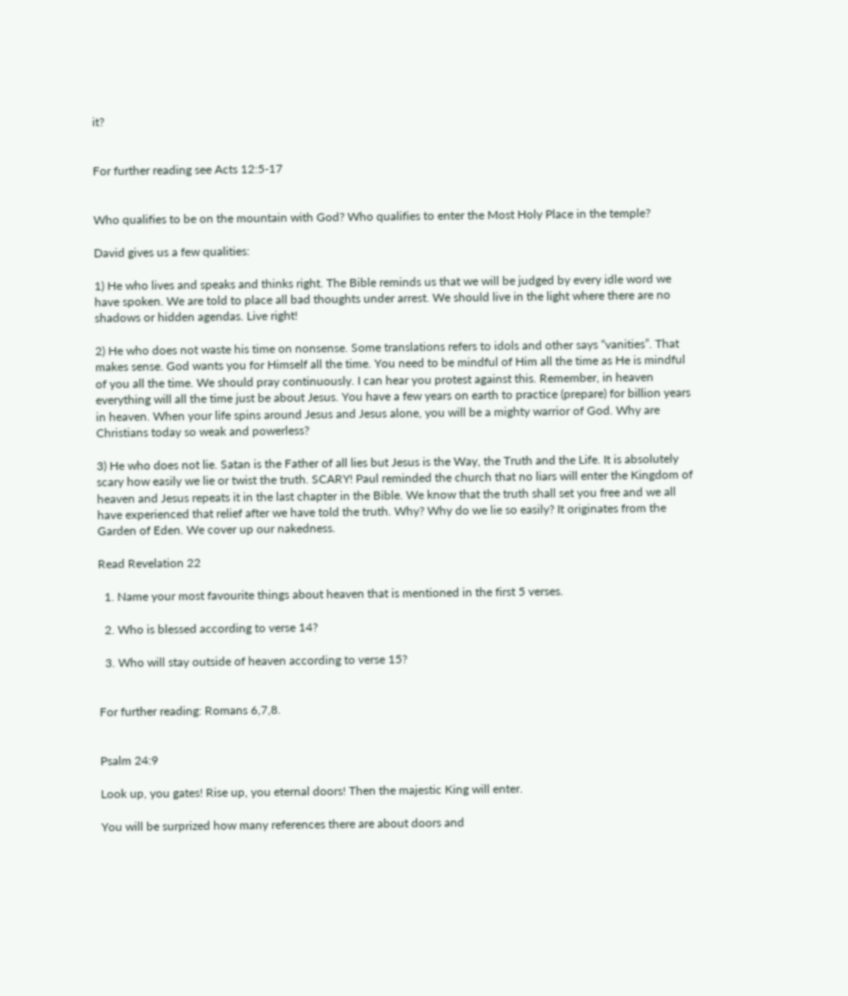it?


For further reading see Acts 12:5-17


Who qualifies to be on the mountain with God? Who qualifies to enter the Most Holy Place in the temple?

David gives us a few qualities:

1) He who lives and speaks and thinks right. The Bible reminds us that we will be judged by every idle word we have spoken. We are told to place all bad thoughts under arrest. We should live in the light where there are no shadows or hidden agendas. Live right!

2) He who does not waste his time on nonsense. Some translations refers to idols and other says “vanities”. That makes sense. God wants you for Himself all the time. You need to be mindful of Him all the time as He is mindful of you all the time. We should pray continuously. I can hear you protest against this. Remember, in heaven everything will all the time just be about Jesus. You have a few years on earth to practice (prepare) for billion years in heaven. When your life spins around Jesus and Jesus alone, you will be a mighty warrior of God. Why are Christians today so weak and powerless?

3) He who does not lie. Satan is the Father of all lies but Jesus is the Way, the Truth and the Life. It is absolutely scary how easily we lie or twist the truth. SCARY! Paul reminded the church that no liars will enter the Kingdom of heaven and Jesus repeats it in the last chapter in the Bible. We know that the truth shall set you free and we all have experienced that relief after we have told the truth. Why? Why do we lie so easily? It originates from the Garden of Eden. We cover up our nakedness.

Read Revelation 22

  1. Name your most favourite things about heaven that is mentioned in the first 5 verses.

  2. Who is blessed according to verse 14?

  3. Who will stay outside of heaven according to verse 15?


For further reading: Romans 6,7,8.


Psalm 24:9

Look up, you gates! Rise up, you eternal doors! Then the majestic King will enter.

You will be surprized how many references there are about doors and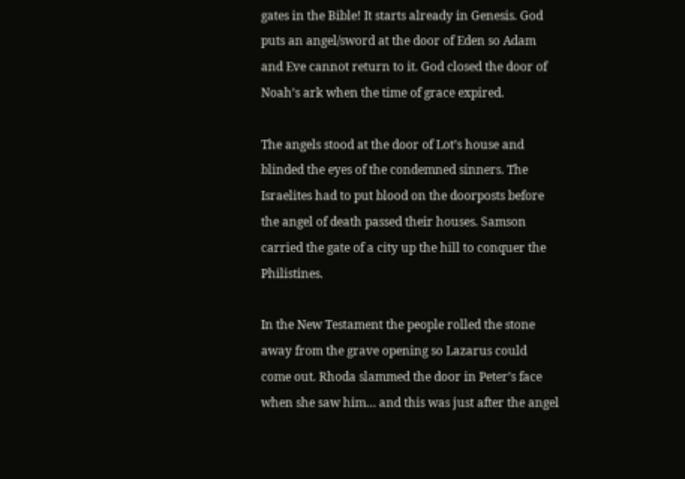gates in the Bible! It starts already in Genesis. God puts an angel/sword at the door of Eden so Adam and Eve cannot return to it. God closed the door of Noah’s ark when the time of grace expired.

The angels stood at the door of Lot’s house and blinded the eyes of the condemned sinners. The Israelites had to put blood on the doorposts before the angel of death passed their houses. Samson carried the gate of a city up the hill to conquer the Philistines.

In the New Testament the people rolled the stone away from the grave opening so Lazarus could come out. Rhoda slammed the door in Peter’s face when she saw him… and this was just after the angel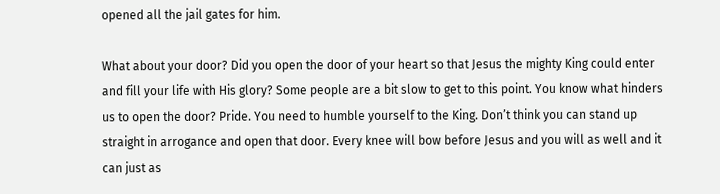opened all the jail gates for him.

What about your door? Did you open the door of your heart so that Jesus the mighty King could enter and fill your life with His glory? Some people are a bit slow to get to this point. You know what hinders us to open the door? Pride. You need to humble yourself to the King. Don’t think you can stand up straight in arrogance and open that door. Every knee will bow before Jesus and you will as well and it can just as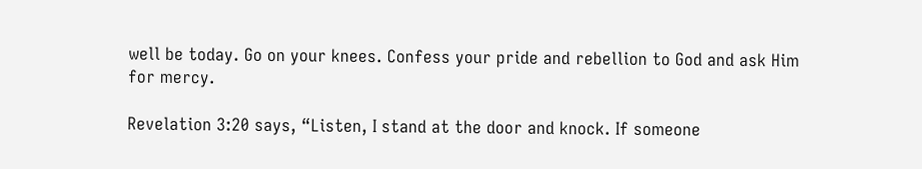well be today. Go on your knees. Confess your pride and rebellion to God and ask Him for mercy.

Revelation 3:20 says, “Listen, I stand at the door and knock. If someone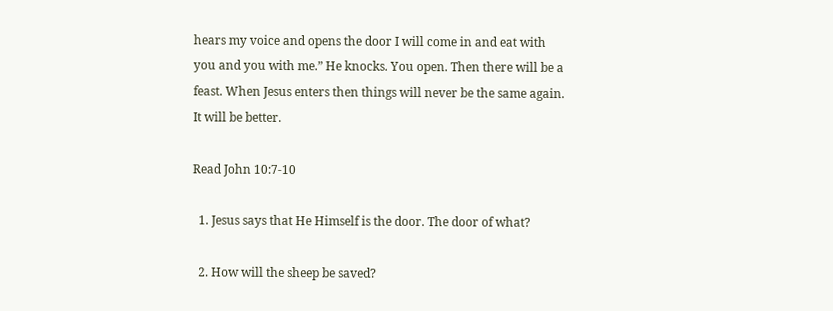hears my voice and opens the door I will come in and eat with you and you with me.” He knocks. You open. Then there will be a feast. When Jesus enters then things will never be the same again. It will be better.

Read John 10:7-10

  1. Jesus says that He Himself is the door. The door of what?

  2. How will the sheep be saved?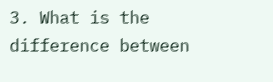3. What is the difference between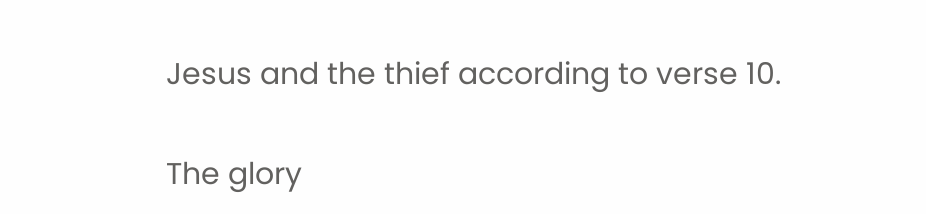Jesus and the thief according to verse 10.

The glory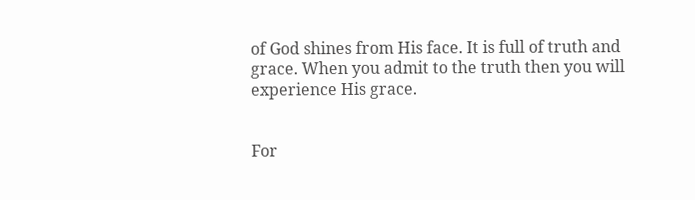of God shines from His face. It is full of truth and grace. When you admit to the truth then you will experience His grace.


For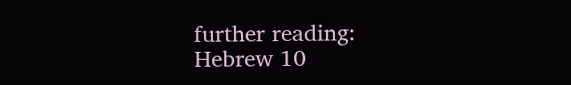further reading: Hebrew 10